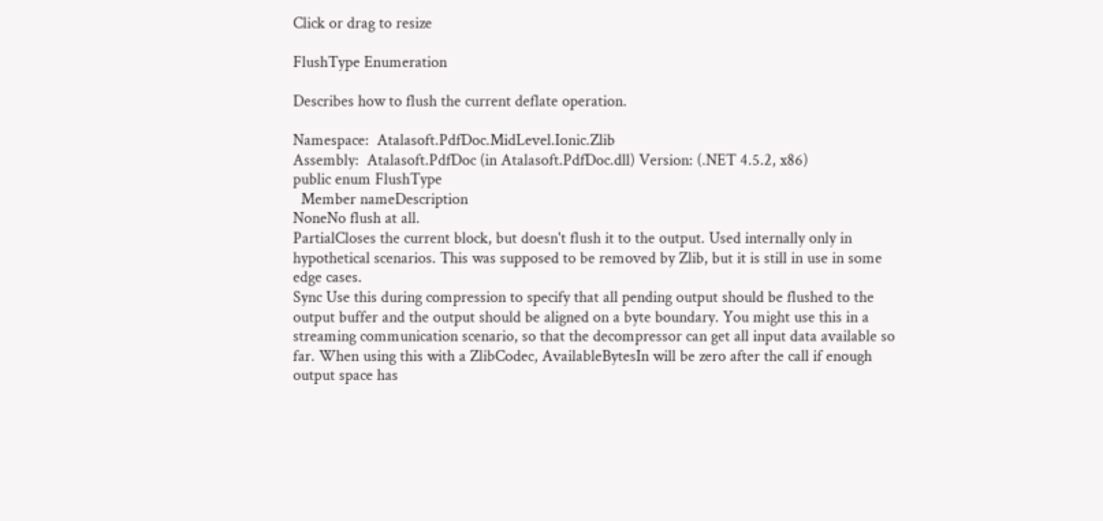Click or drag to resize

FlushType Enumeration

Describes how to flush the current deflate operation.

Namespace:  Atalasoft.PdfDoc.MidLevel.Ionic.Zlib
Assembly:  Atalasoft.PdfDoc (in Atalasoft.PdfDoc.dll) Version: (.NET 4.5.2, x86)
public enum FlushType
  Member nameDescription
NoneNo flush at all.
PartialCloses the current block, but doesn't flush it to the output. Used internally only in hypothetical scenarios. This was supposed to be removed by Zlib, but it is still in use in some edge cases.
Sync Use this during compression to specify that all pending output should be flushed to the output buffer and the output should be aligned on a byte boundary. You might use this in a streaming communication scenario, so that the decompressor can get all input data available so far. When using this with a ZlibCodec, AvailableBytesIn will be zero after the call if enough output space has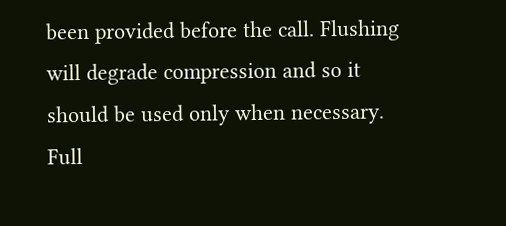been provided before the call. Flushing will degrade compression and so it should be used only when necessary.
Full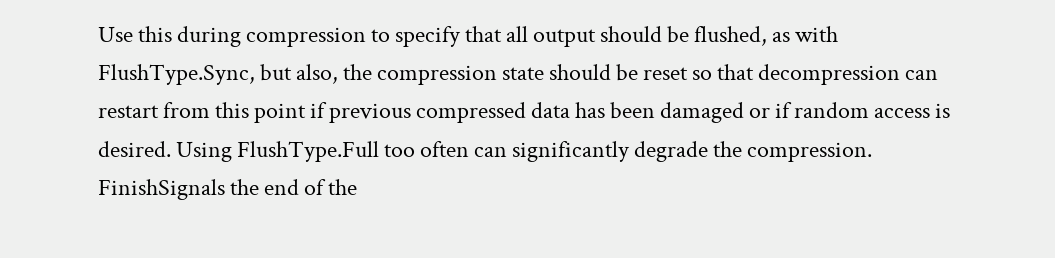Use this during compression to specify that all output should be flushed, as with FlushType.Sync, but also, the compression state should be reset so that decompression can restart from this point if previous compressed data has been damaged or if random access is desired. Using FlushType.Full too often can significantly degrade the compression.
FinishSignals the end of the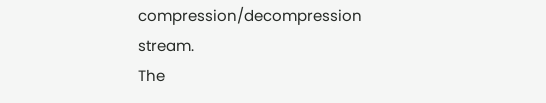compression/decompression stream.
The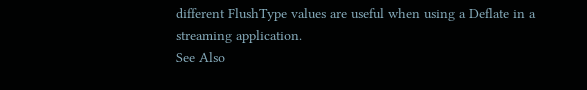different FlushType values are useful when using a Deflate in a streaming application.
See Also